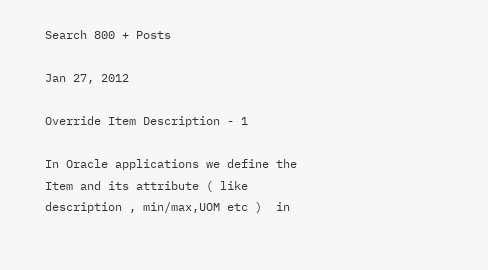Search 800 + Posts

Jan 27, 2012

Override Item Description - 1

In Oracle applications we define the Item and its attribute ( like description , min/max,UOM etc )  in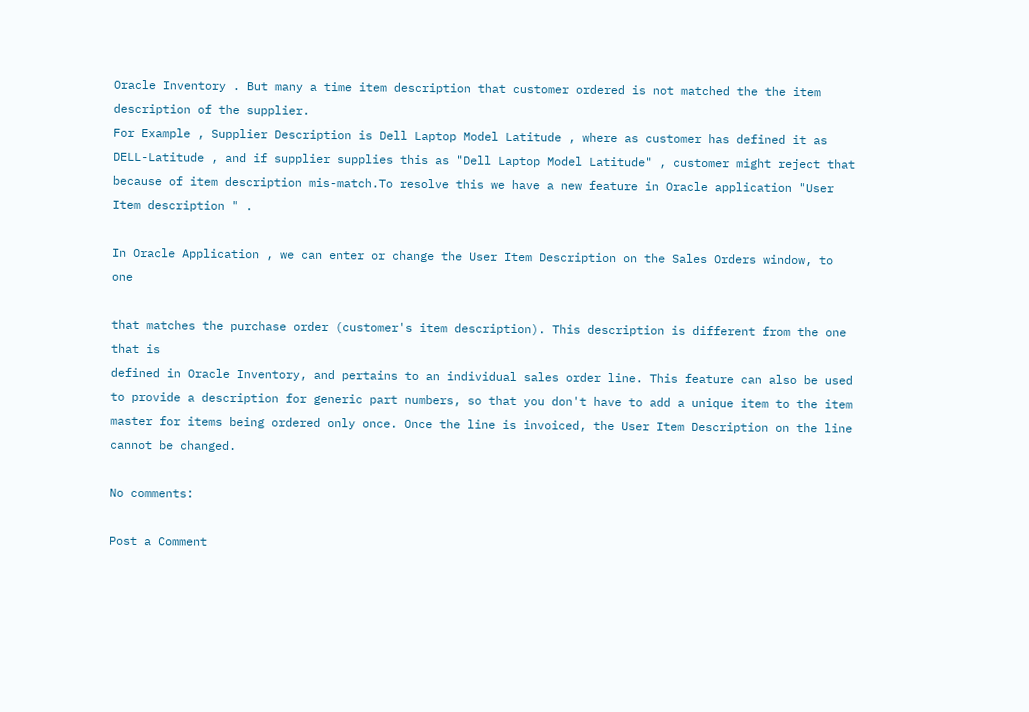Oracle Inventory . But many a time item description that customer ordered is not matched the the item description of the supplier.
For Example , Supplier Description is Dell Laptop Model Latitude , where as customer has defined it as DELL-Latitude , and if supplier supplies this as "Dell Laptop Model Latitude" , customer might reject that because of item description mis-match.To resolve this we have a new feature in Oracle application "User Item description " .

In Oracle Application , we can enter or change the User Item Description on the Sales Orders window, to one

that matches the purchase order (customer's item description). This description is different from the one that is
defined in Oracle Inventory, and pertains to an individual sales order line. This feature can also be used to provide a description for generic part numbers, so that you don't have to add a unique item to the item master for items being ordered only once. Once the line is invoiced, the User Item Description on the line cannot be changed.

No comments:

Post a Comment